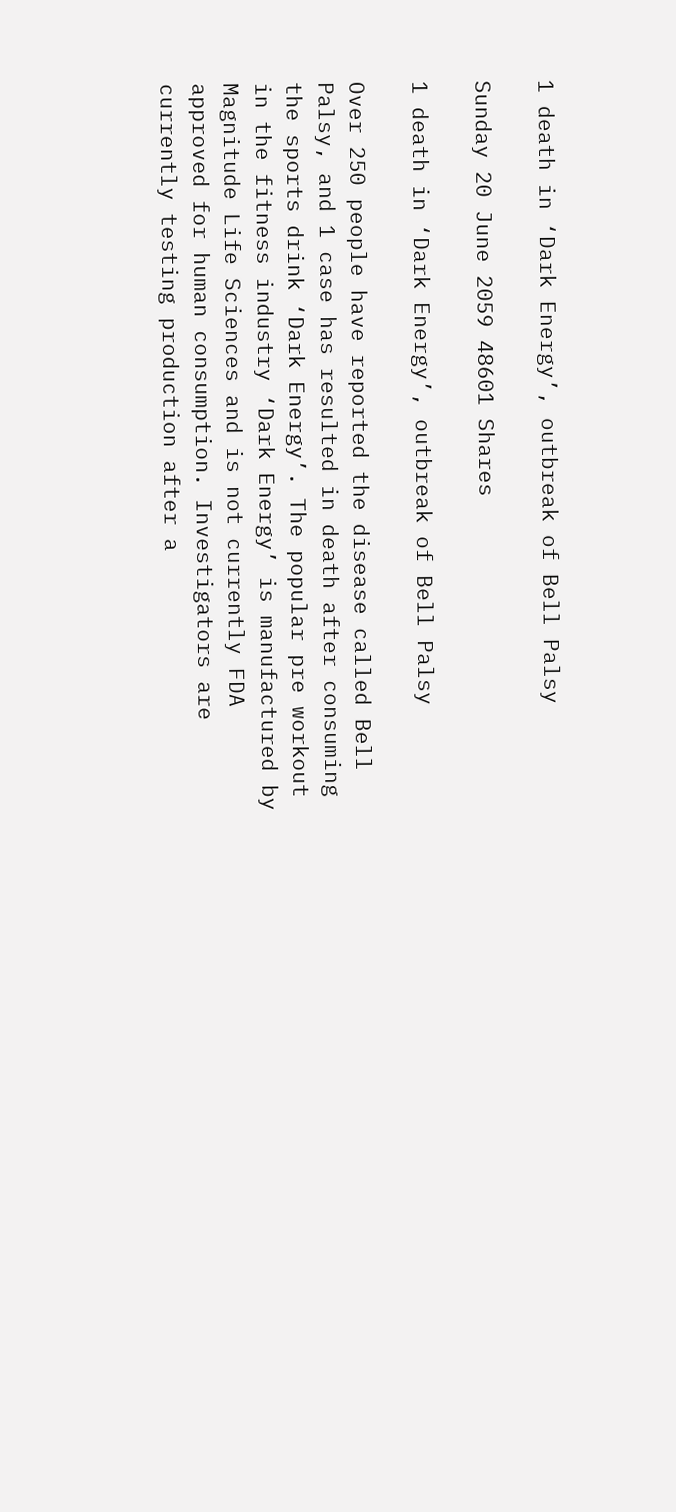1 death in ‘Dark Energy’, outbreak of Bell Palsy

Sunday 20 June 2059 48601 Shares

1 death in ‘Dark Energy’, outbreak of Bell Palsy

Over 250 people have reported the disease called Bell Palsy, and 1 case has resulted in death after consuming the sports drink ‘Dark Energy’. The popular pre workout in the fitness industry ‘Dark Energy’ is manufactured by Magnitude Life Sciences and is not currently FDA approved for human consumption. Investigators are currently testing production after a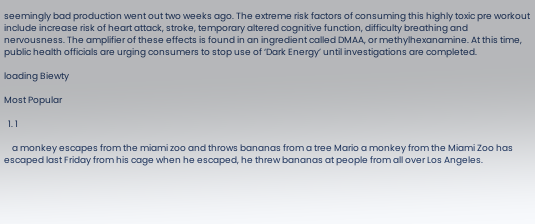seemingly bad production went out two weeks ago. The extreme risk factors of consuming this highly toxic pre workout include increase risk of heart attack, stroke, temporary altered cognitive function, difficulty breathing and nervousness. The amplifier of these effects is found in an ingredient called DMAA, or methylhexanamine. At this time, public health officials are urging consumers to stop use of ‘Dark Energy’ until investigations are completed.

loading Biewty

Most Popular

  1. 1

    a monkey escapes from the miami zoo and throws bananas from a tree Mario a monkey from the Miami Zoo has escaped last Friday from his cage when he escaped, he threw bananas at people from all over Los Angeles.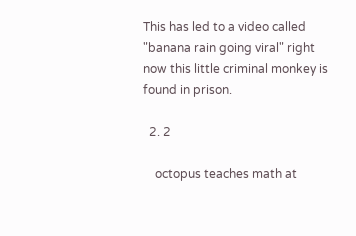This has led to a video called "banana rain going viral" right now this little criminal monkey is found in prison.

  2. 2

    octopus teaches math at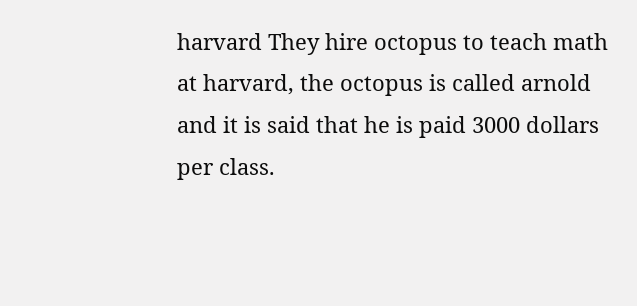harvard They hire octopus to teach math at harvard, the octopus is called arnold and it is said that he is paid 3000 dollars per class.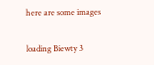here are some images

loading Biewty 3